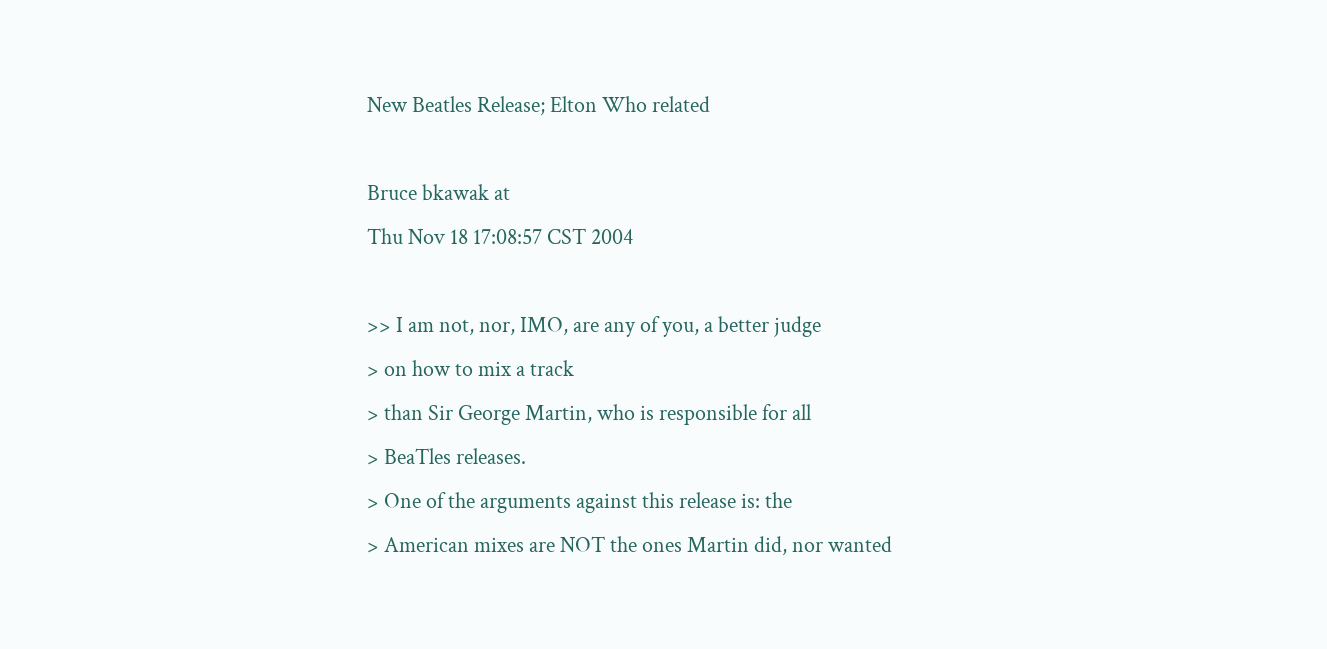New Beatles Release; Elton Who related

Bruce bkawak at
Thu Nov 18 17:08:57 CST 2004

>> I am not, nor, IMO, are any of you, a better judge
> on how to mix a track
> than Sir George Martin, who is responsible for all
> BeaTles releases.
> One of the arguments against this release is: the
> American mixes are NOT the ones Martin did, nor wanted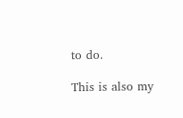to do.

This is also my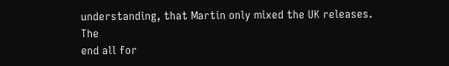understanding, that Martin only mixed the UK releases.  The
end all for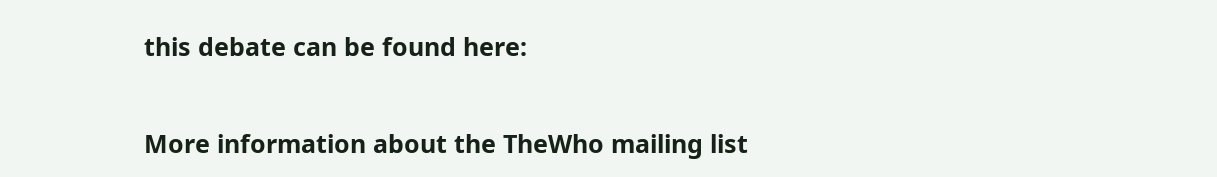this debate can be found here:


More information about the TheWho mailing list